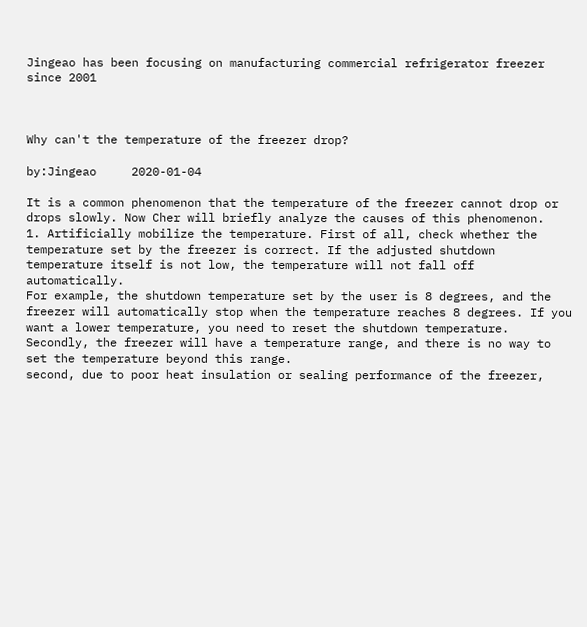Jingeao has been focusing on manufacturing commercial refrigerator freezer since 2001



Why can't the temperature of the freezer drop?

by:Jingeao     2020-01-04

It is a common phenomenon that the temperature of the freezer cannot drop or drops slowly. Now Cher will briefly analyze the causes of this phenomenon.
1. Artificially mobilize the temperature. First of all, check whether the temperature set by the freezer is correct. If the adjusted shutdown temperature itself is not low, the temperature will not fall off automatically.
For example, the shutdown temperature set by the user is 8 degrees, and the freezer will automatically stop when the temperature reaches 8 degrees. If you want a lower temperature, you need to reset the shutdown temperature. Secondly, the freezer will have a temperature range, and there is no way to set the temperature beyond this range.
second, due to poor heat insulation or sealing performance of the freezer,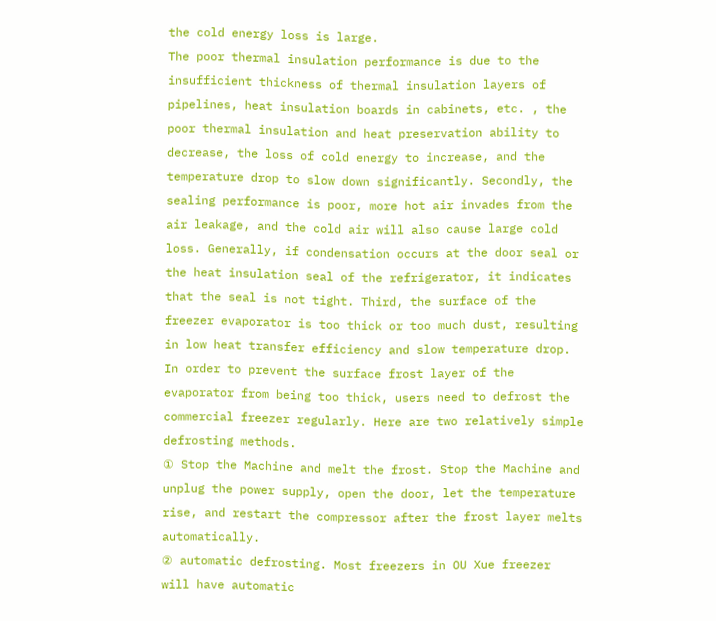the cold energy loss is large.
The poor thermal insulation performance is due to the insufficient thickness of thermal insulation layers of pipelines, heat insulation boards in cabinets, etc. , the poor thermal insulation and heat preservation ability to decrease, the loss of cold energy to increase, and the temperature drop to slow down significantly. Secondly, the sealing performance is poor, more hot air invades from the air leakage, and the cold air will also cause large cold loss. Generally, if condensation occurs at the door seal or the heat insulation seal of the refrigerator, it indicates that the seal is not tight. Third, the surface of the freezer evaporator is too thick or too much dust, resulting in low heat transfer efficiency and slow temperature drop. In order to prevent the surface frost layer of the evaporator from being too thick, users need to defrost the commercial freezer regularly. Here are two relatively simple defrosting methods.
① Stop the Machine and melt the frost. Stop the Machine and unplug the power supply, open the door, let the temperature rise, and restart the compressor after the frost layer melts automatically.
② automatic defrosting. Most freezers in OU Xue freezer will have automatic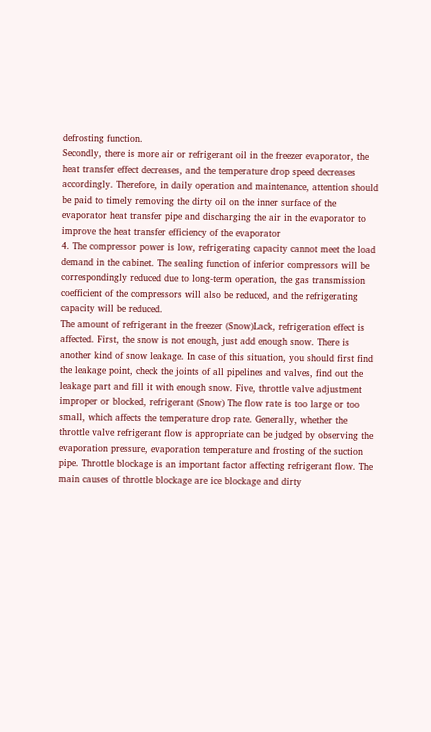defrosting function.
Secondly, there is more air or refrigerant oil in the freezer evaporator, the heat transfer effect decreases, and the temperature drop speed decreases accordingly. Therefore, in daily operation and maintenance, attention should be paid to timely removing the dirty oil on the inner surface of the evaporator heat transfer pipe and discharging the air in the evaporator to improve the heat transfer efficiency of the evaporator
4. The compressor power is low, refrigerating capacity cannot meet the load demand in the cabinet. The sealing function of inferior compressors will be correspondingly reduced due to long-term operation, the gas transmission coefficient of the compressors will also be reduced, and the refrigerating capacity will be reduced.
The amount of refrigerant in the freezer (Snow)Lack, refrigeration effect is affected. First, the snow is not enough, just add enough snow. There is another kind of snow leakage. In case of this situation, you should first find the leakage point, check the joints of all pipelines and valves, find out the leakage part and fill it with enough snow. Five, throttle valve adjustment improper or blocked, refrigerant (Snow) The flow rate is too large or too small, which affects the temperature drop rate. Generally, whether the throttle valve refrigerant flow is appropriate can be judged by observing the evaporation pressure, evaporation temperature and frosting of the suction pipe. Throttle blockage is an important factor affecting refrigerant flow. The main causes of throttle blockage are ice blockage and dirty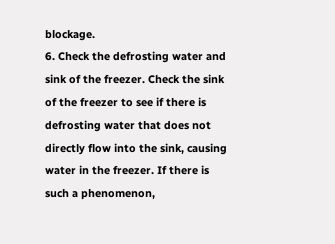blockage.
6. Check the defrosting water and sink of the freezer. Check the sink of the freezer to see if there is defrosting water that does not directly flow into the sink, causing water in the freezer. If there is such a phenomenon,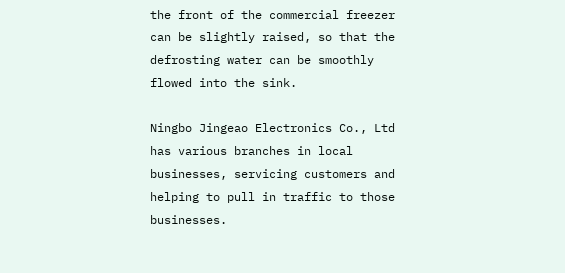the front of the commercial freezer can be slightly raised, so that the defrosting water can be smoothly flowed into the sink.

Ningbo Jingeao Electronics Co., Ltd has various branches in local businesses, servicing customers and helping to pull in traffic to those businesses.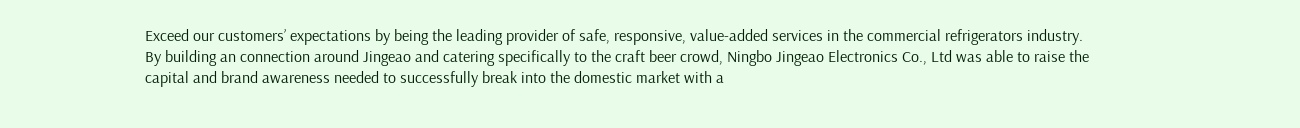Exceed our customers’ expectations by being the leading provider of safe, responsive, value-added services in the commercial refrigerators industry.
By building an connection around Jingeao and catering specifically to the craft beer crowd, Ningbo Jingeao Electronics Co., Ltd was able to raise the capital and brand awareness needed to successfully break into the domestic market with a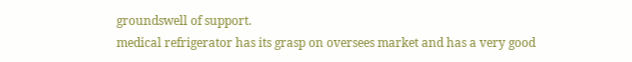groundswell of support.
medical refrigerator has its grasp on oversees market and has a very good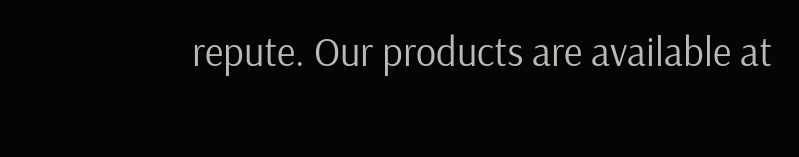repute. Our products are available at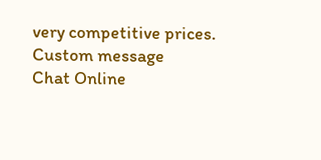very competitive prices.
Custom message
Chat Online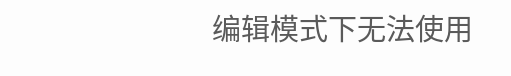编辑模式下无法使用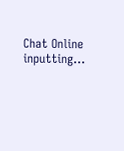Chat Online inputting...